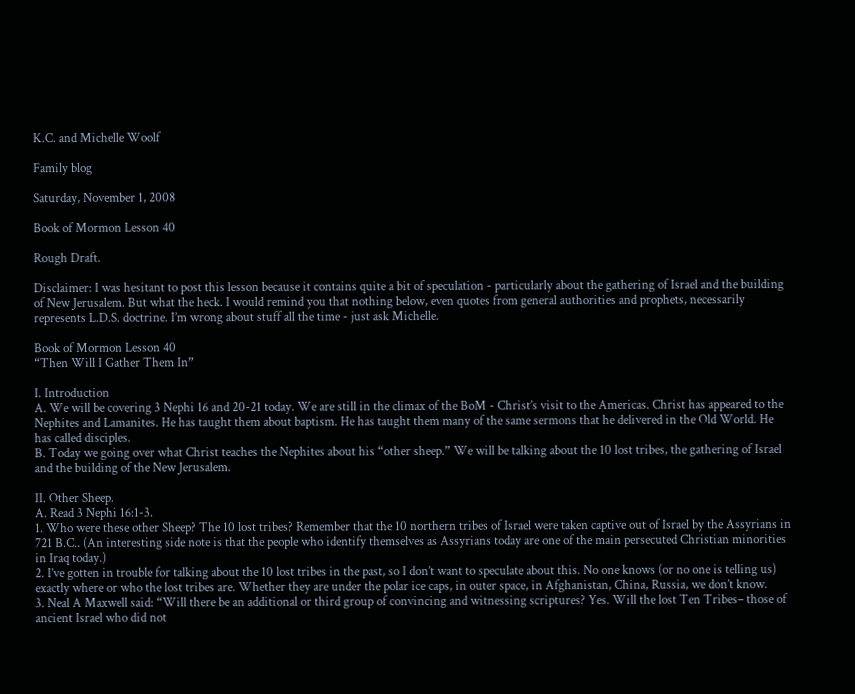K.C. and Michelle Woolf

Family blog

Saturday, November 1, 2008

Book of Mormon Lesson 40

Rough Draft.

Disclaimer: I was hesitant to post this lesson because it contains quite a bit of speculation - particularly about the gathering of Israel and the building of New Jerusalem. But what the heck. I would remind you that nothing below, even quotes from general authorities and prophets, necessarily represents L.D.S. doctrine. I’m wrong about stuff all the time - just ask Michelle.

Book of Mormon Lesson 40
“Then Will I Gather Them In”

I. Introduction
A. We will be covering 3 Nephi 16 and 20-21 today. We are still in the climax of the BoM - Christ’s visit to the Americas. Christ has appeared to the Nephites and Lamanites. He has taught them about baptism. He has taught them many of the same sermons that he delivered in the Old World. He has called disciples.
B. Today we going over what Christ teaches the Nephites about his “other sheep.” We will be talking about the 10 lost tribes, the gathering of Israel and the building of the New Jerusalem.

II. Other Sheep.
A. Read 3 Nephi 16:1-3.
1. Who were these other Sheep? The 10 lost tribes? Remember that the 10 northern tribes of Israel were taken captive out of Israel by the Assyrians in 721 B.C.. (An interesting side note is that the people who identify themselves as Assyrians today are one of the main persecuted Christian minorities in Iraq today.)
2. I’ve gotten in trouble for talking about the 10 lost tribes in the past, so I don’t want to speculate about this. No one knows (or no one is telling us) exactly where or who the lost tribes are. Whether they are under the polar ice caps, in outer space, in Afghanistan, China, Russia, we don’t know.
3. Neal A Maxwell said: “Will there be an additional or third group of convincing and witnessing scriptures? Yes. Will the lost Ten Tribes– those of ancient Israel who did not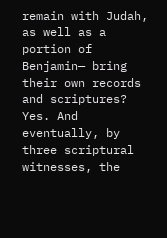remain with Judah, as well as a portion of Benjamin— bring their own records and scriptures? Yes. And eventually, by three scriptural witnesses, the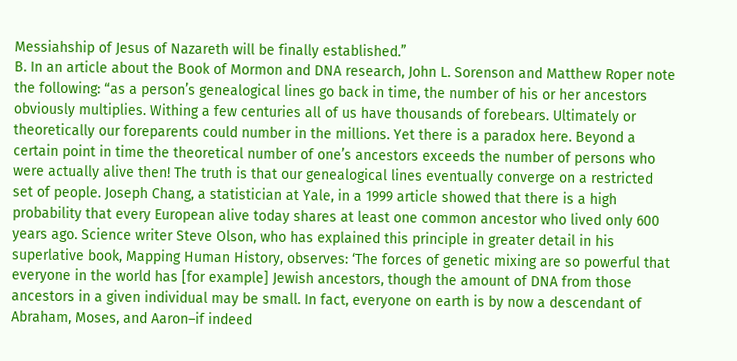Messiahship of Jesus of Nazareth will be finally established.”
B. In an article about the Book of Mormon and DNA research, John L. Sorenson and Matthew Roper note the following: “as a person’s genealogical lines go back in time, the number of his or her ancestors obviously multiplies. Withing a few centuries all of us have thousands of forebears. Ultimately or theoretically our foreparents could number in the millions. Yet there is a paradox here. Beyond a certain point in time the theoretical number of one’s ancestors exceeds the number of persons who were actually alive then! The truth is that our genealogical lines eventually converge on a restricted set of people. Joseph Chang, a statistician at Yale, in a 1999 article showed that there is a high probability that every European alive today shares at least one common ancestor who lived only 600 years ago. Science writer Steve Olson, who has explained this principle in greater detail in his superlative book, Mapping Human History, observes: ‘The forces of genetic mixing are so powerful that everyone in the world has [for example] Jewish ancestors, though the amount of DNA from those ancestors in a given individual may be small. In fact, everyone on earth is by now a descendant of Abraham, Moses, and Aaron–if indeed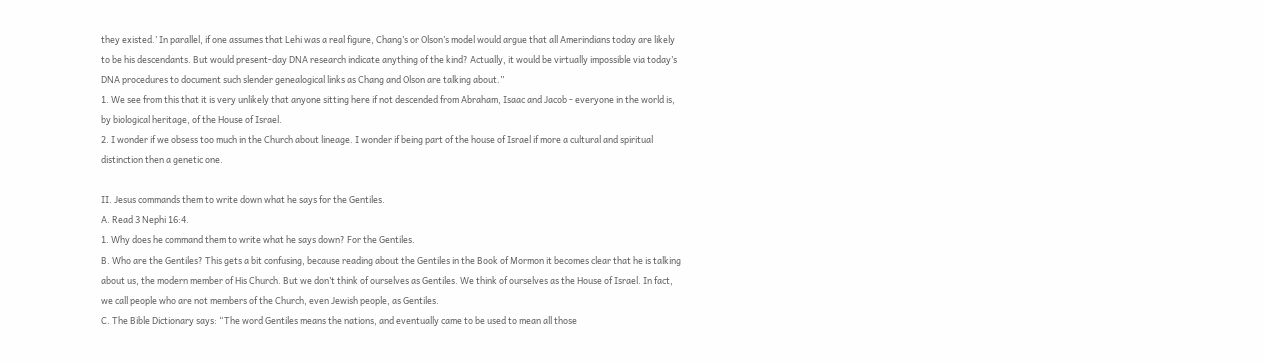they existed.’ In parallel, if one assumes that Lehi was a real figure, Chang’s or Olson’s model would argue that all Amerindians today are likely to be his descendants. But would present-day DNA research indicate anything of the kind? Actually, it would be virtually impossible via today’s DNA procedures to document such slender genealogical links as Chang and Olson are talking about.”
1. We see from this that it is very unlikely that anyone sitting here if not descended from Abraham, Isaac and Jacob - everyone in the world is, by biological heritage, of the House of Israel.
2. I wonder if we obsess too much in the Church about lineage. I wonder if being part of the house of Israel if more a cultural and spiritual distinction then a genetic one.

II. Jesus commands them to write down what he says for the Gentiles.
A. Read 3 Nephi 16:4.
1. Why does he command them to write what he says down? For the Gentiles.
B. Who are the Gentiles? This gets a bit confusing, because reading about the Gentiles in the Book of Mormon it becomes clear that he is talking about us, the modern member of His Church. But we don’t think of ourselves as Gentiles. We think of ourselves as the House of Israel. In fact, we call people who are not members of the Church, even Jewish people, as Gentiles.
C. The Bible Dictionary says: “The word Gentiles means the nations, and eventually came to be used to mean all those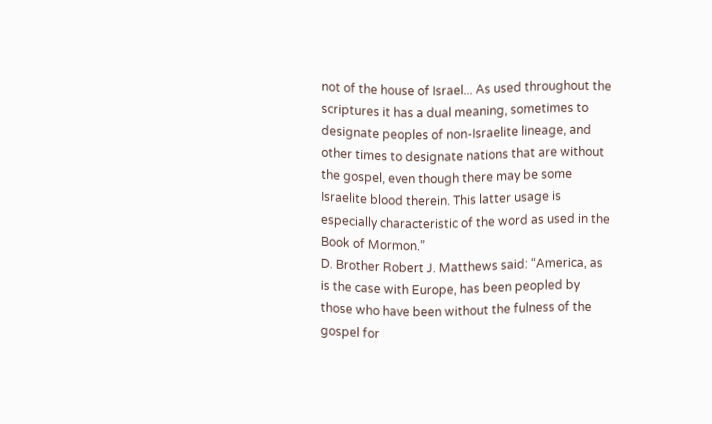not of the house of Israel... As used throughout the scriptures it has a dual meaning, sometimes to designate peoples of non-Israelite lineage, and other times to designate nations that are without the gospel, even though there may be some Israelite blood therein. This latter usage is especially characteristic of the word as used in the Book of Mormon.”
D. Brother Robert J. Matthews said: “America, as is the case with Europe, has been peopled by those who have been without the fulness of the gospel for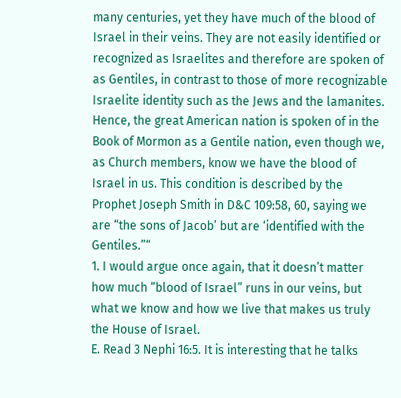many centuries, yet they have much of the blood of Israel in their veins. They are not easily identified or recognized as Israelites and therefore are spoken of as Gentiles, in contrast to those of more recognizable Israelite identity such as the Jews and the lamanites. Hence, the great American nation is spoken of in the Book of Mormon as a Gentile nation, even though we, as Church members, know we have the blood of Israel in us. This condition is described by the Prophet Joseph Smith in D&C 109:58, 60, saying we are “the sons of Jacob’ but are ‘identified with the Gentiles.”“
1. I would argue once again, that it doesn’t matter how much “blood of Israel” runs in our veins, but what we know and how we live that makes us truly the House of Israel.
E. Read 3 Nephi 16:5. It is interesting that he talks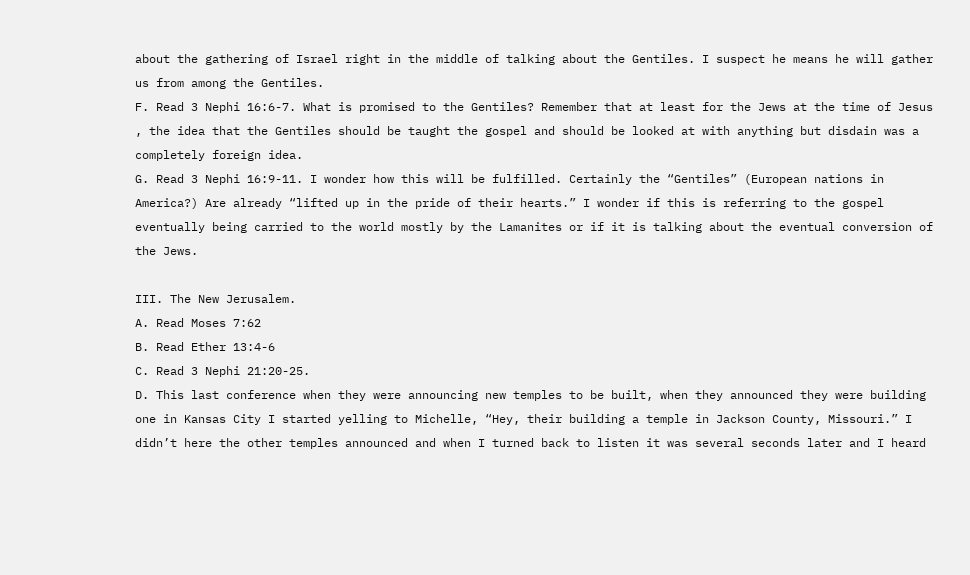about the gathering of Israel right in the middle of talking about the Gentiles. I suspect he means he will gather us from among the Gentiles.
F. Read 3 Nephi 16:6-7. What is promised to the Gentiles? Remember that at least for the Jews at the time of Jesus , the idea that the Gentiles should be taught the gospel and should be looked at with anything but disdain was a completely foreign idea.
G. Read 3 Nephi 16:9-11. I wonder how this will be fulfilled. Certainly the “Gentiles” (European nations in America?) Are already “lifted up in the pride of their hearts.” I wonder if this is referring to the gospel eventually being carried to the world mostly by the Lamanites or if it is talking about the eventual conversion of the Jews.

III. The New Jerusalem.
A. Read Moses 7:62
B. Read Ether 13:4-6
C. Read 3 Nephi 21:20-25.
D. This last conference when they were announcing new temples to be built, when they announced they were building one in Kansas City I started yelling to Michelle, “Hey, their building a temple in Jackson County, Missouri.” I didn’t here the other temples announced and when I turned back to listen it was several seconds later and I heard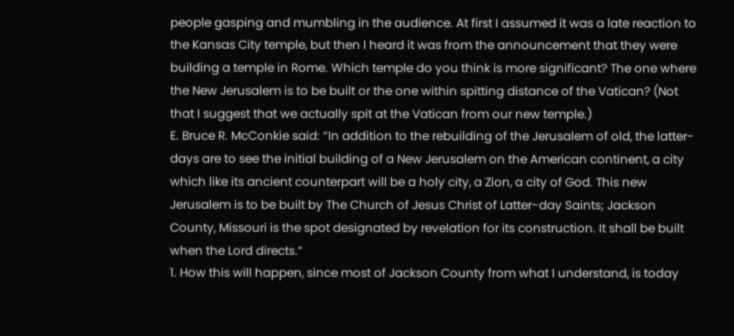people gasping and mumbling in the audience. At first I assumed it was a late reaction to the Kansas City temple, but then I heard it was from the announcement that they were building a temple in Rome. Which temple do you think is more significant? The one where the New Jerusalem is to be built or the one within spitting distance of the Vatican? (Not that I suggest that we actually spit at the Vatican from our new temple.)
E. Bruce R. McConkie said: “In addition to the rebuilding of the Jerusalem of old, the latter-days are to see the initial building of a New Jerusalem on the American continent, a city which like its ancient counterpart will be a holy city, a Zion, a city of God. This new Jerusalem is to be built by The Church of Jesus Christ of Latter-day Saints; Jackson County, Missouri is the spot designated by revelation for its construction. It shall be built when the Lord directs.”
1. How this will happen, since most of Jackson County from what I understand, is today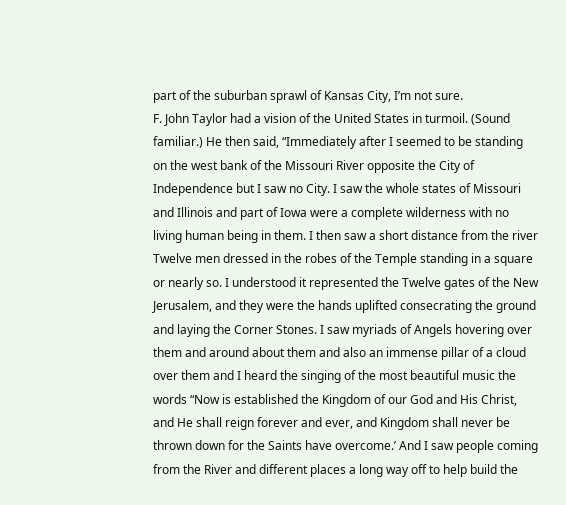part of the suburban sprawl of Kansas City, I’m not sure.
F. John Taylor had a vision of the United States in turmoil. (Sound familiar.) He then said, “Immediately after I seemed to be standing on the west bank of the Missouri River opposite the City of Independence but I saw no City. I saw the whole states of Missouri and Illinois and part of Iowa were a complete wilderness with no living human being in them. I then saw a short distance from the river Twelve men dressed in the robes of the Temple standing in a square or nearly so. I understood it represented the Twelve gates of the New Jerusalem, and they were the hands uplifted consecrating the ground and laying the Corner Stones. I saw myriads of Angels hovering over them and around about them and also an immense pillar of a cloud over them and I heard the singing of the most beautiful music the words “Now is established the Kingdom of our God and His Christ, and He shall reign forever and ever, and Kingdom shall never be thrown down for the Saints have overcome.’ And I saw people coming from the River and different places a long way off to help build the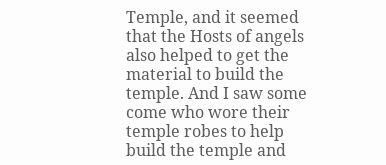Temple, and it seemed that the Hosts of angels also helped to get the material to build the temple. And I saw some come who wore their temple robes to help build the temple and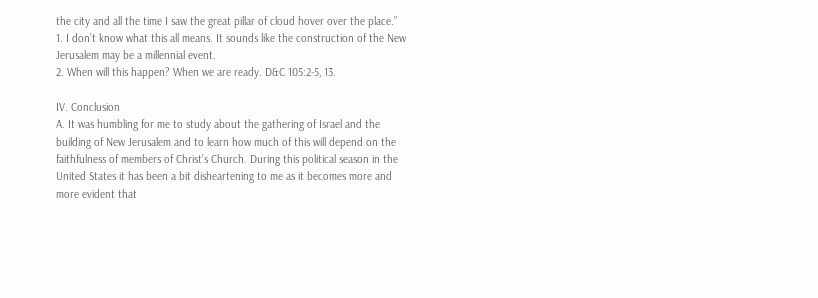the city and all the time I saw the great pillar of cloud hover over the place.”
1. I don’t know what this all means. It sounds like the construction of the New Jerusalem may be a millennial event.
2. When will this happen? When we are ready. D&C 105:2-5, 13.

IV. Conclusion
A. It was humbling for me to study about the gathering of Israel and the building of New Jerusalem and to learn how much of this will depend on the faithfulness of members of Christ’s Church. During this political season in the United States it has been a bit disheartening to me as it becomes more and more evident that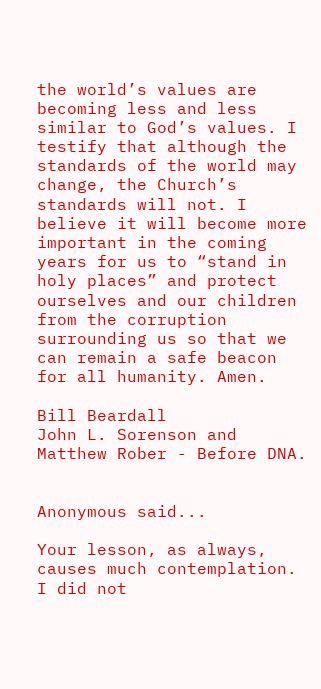the world’s values are becoming less and less similar to God’s values. I testify that although the standards of the world may change, the Church’s standards will not. I believe it will become more important in the coming years for us to “stand in holy places” and protect ourselves and our children from the corruption surrounding us so that we can remain a safe beacon for all humanity. Amen.

Bill Beardall
John L. Sorenson and Matthew Rober - Before DNA.


Anonymous said...

Your lesson, as always, causes much contemplation. I did not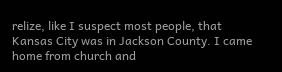relize, like I suspect most people, that Kansas City was in Jackson County. I came home from church and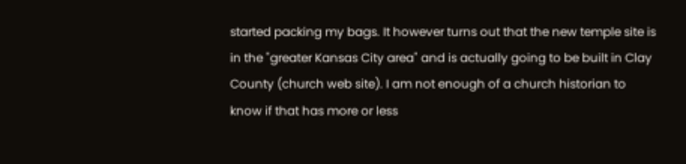started packing my bags. It however turns out that the new temple site is in the "greater Kansas City area" and is actually going to be built in Clay County (church web site). I am not enough of a church historian to know if that has more or less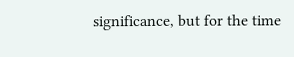significance, but for the time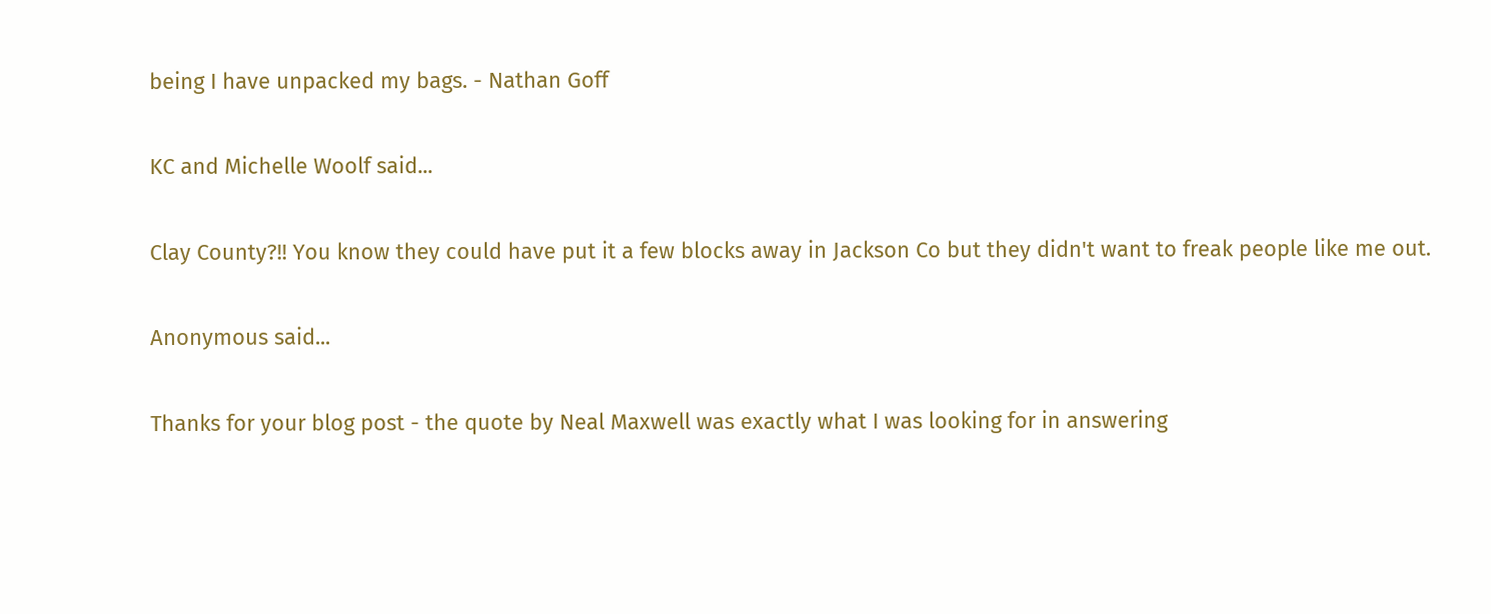being I have unpacked my bags. - Nathan Goff

KC and Michelle Woolf said...

Clay County?!! You know they could have put it a few blocks away in Jackson Co but they didn't want to freak people like me out.

Anonymous said...

Thanks for your blog post - the quote by Neal Maxwell was exactly what I was looking for in answering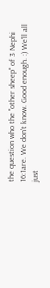the question who the "other sheep" of 3 Nephi 16:1are. We don't know. Good enough. :) We'll all just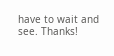have to wait and see. Thanks!